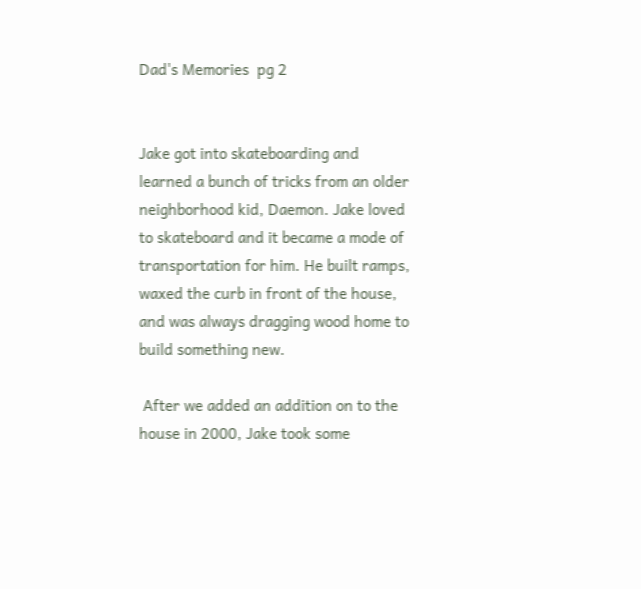Dad's Memories  pg 2


Jake got into skateboarding and learned a bunch of tricks from an older neighborhood kid, Daemon. Jake loved to skateboard and it became a mode of transportation for him. He built ramps, waxed the curb in front of the house, and was always dragging wood home to build something new.

 After we added an addition on to the house in 2000, Jake took some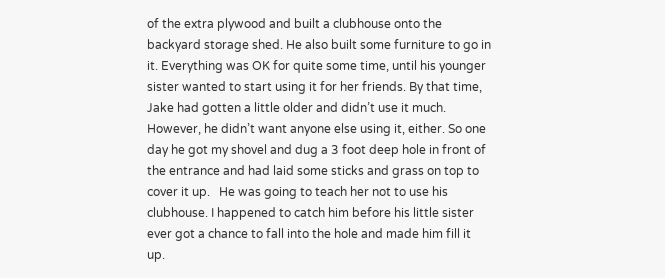of the extra plywood and built a clubhouse onto the backyard storage shed. He also built some furniture to go in it. Everything was OK for quite some time, until his younger sister wanted to start using it for her friends. By that time, Jake had gotten a little older and didn’t use it much. However, he didn’t want anyone else using it, either. So one day he got my shovel and dug a 3 foot deep hole in front of the entrance and had laid some sticks and grass on top to cover it up.   He was going to teach her not to use his clubhouse. I happened to catch him before his little sister ever got a chance to fall into the hole and made him fill it up.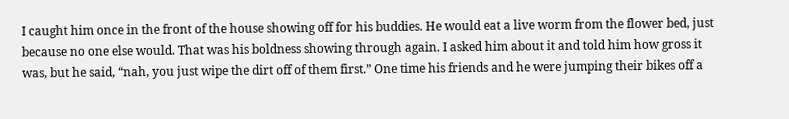I caught him once in the front of the house showing off for his buddies. He would eat a live worm from the flower bed, just because no one else would. That was his boldness showing through again. I asked him about it and told him how gross it was, but he said, “nah, you just wipe the dirt off of them first.” One time his friends and he were jumping their bikes off a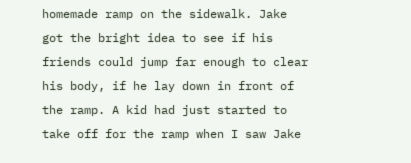homemade ramp on the sidewalk. Jake got the bright idea to see if his friends could jump far enough to clear his body, if he lay down in front of the ramp. A kid had just started to take off for the ramp when I saw Jake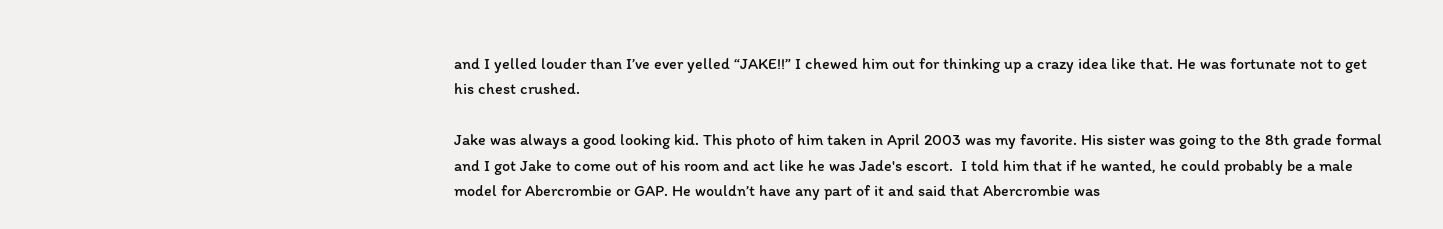and I yelled louder than I’ve ever yelled “JAKE!!” I chewed him out for thinking up a crazy idea like that. He was fortunate not to get his chest crushed.

Jake was always a good looking kid. This photo of him taken in April 2003 was my favorite. His sister was going to the 8th grade formal and I got Jake to come out of his room and act like he was Jade's escort.  I told him that if he wanted, he could probably be a male model for Abercrombie or GAP. He wouldn’t have any part of it and said that Abercrombie was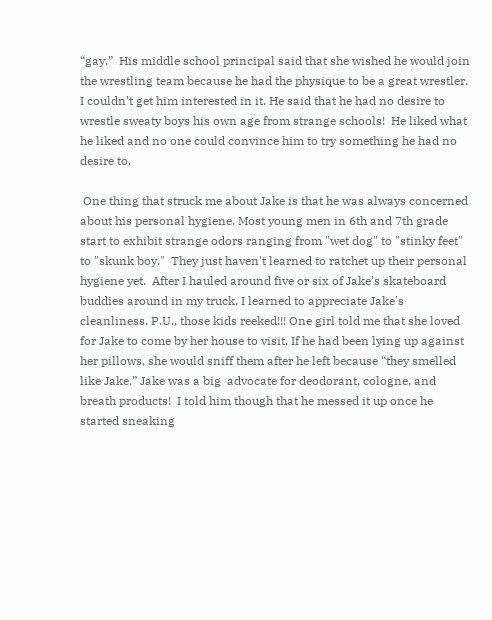“gay.”  His middle school principal said that she wished he would join the wrestling team because he had the physique to be a great wrestler. I couldn’t get him interested in it. He said that he had no desire to wrestle sweaty boys his own age from strange schools!  He liked what he liked and no one could convince him to try something he had no desire to.

 One thing that struck me about Jake is that he was always concerned about his personal hygiene. Most young men in 6th and 7th grade start to exhibit strange odors ranging from "wet dog" to "stinky feet" to "skunk boy."  They just haven't learned to ratchet up their personal hygiene yet.  After I hauled around five or six of Jake’s skateboard buddies around in my truck, I learned to appreciate Jake's cleanliness. P.U., those kids reeked!!! One girl told me that she loved for Jake to come by her house to visit. If he had been lying up against her pillows, she would sniff them after he left because “they smelled like Jake.” Jake was a big  advocate for deodorant, cologne, and breath products!  I told him though that he messed it up once he started sneaking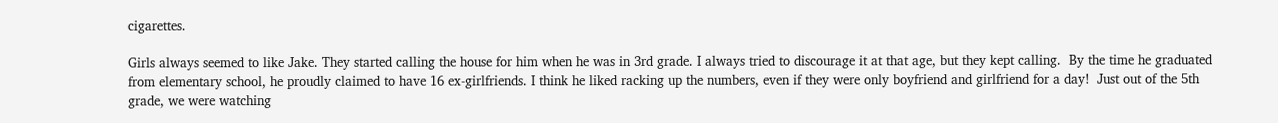cigarettes.

Girls always seemed to like Jake. They started calling the house for him when he was in 3rd grade. I always tried to discourage it at that age, but they kept calling.  By the time he graduated from elementary school, he proudly claimed to have 16 ex-girlfriends. I think he liked racking up the numbers, even if they were only boyfriend and girlfriend for a day!  Just out of the 5th grade, we were watching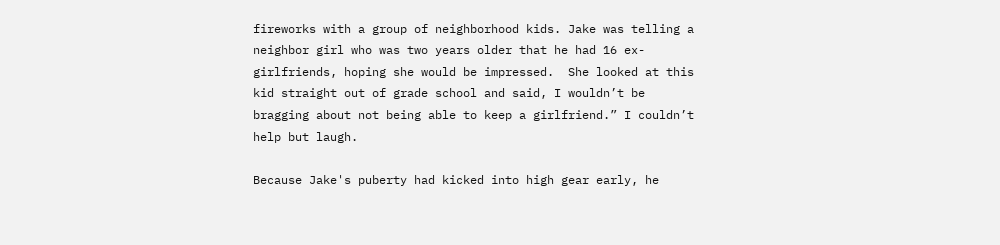fireworks with a group of neighborhood kids. Jake was telling a neighbor girl who was two years older that he had 16 ex-girlfriends, hoping she would be impressed.  She looked at this kid straight out of grade school and said, I wouldn’t be bragging about not being able to keep a girlfriend.” I couldn’t help but laugh.

Because Jake's puberty had kicked into high gear early, he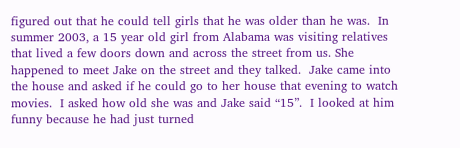figured out that he could tell girls that he was older than he was.  In summer 2003, a 15 year old girl from Alabama was visiting relatives that lived a few doors down and across the street from us. She happened to meet Jake on the street and they talked.  Jake came into the house and asked if he could go to her house that evening to watch movies.  I asked how old she was and Jake said “15”.  I looked at him funny because he had just turned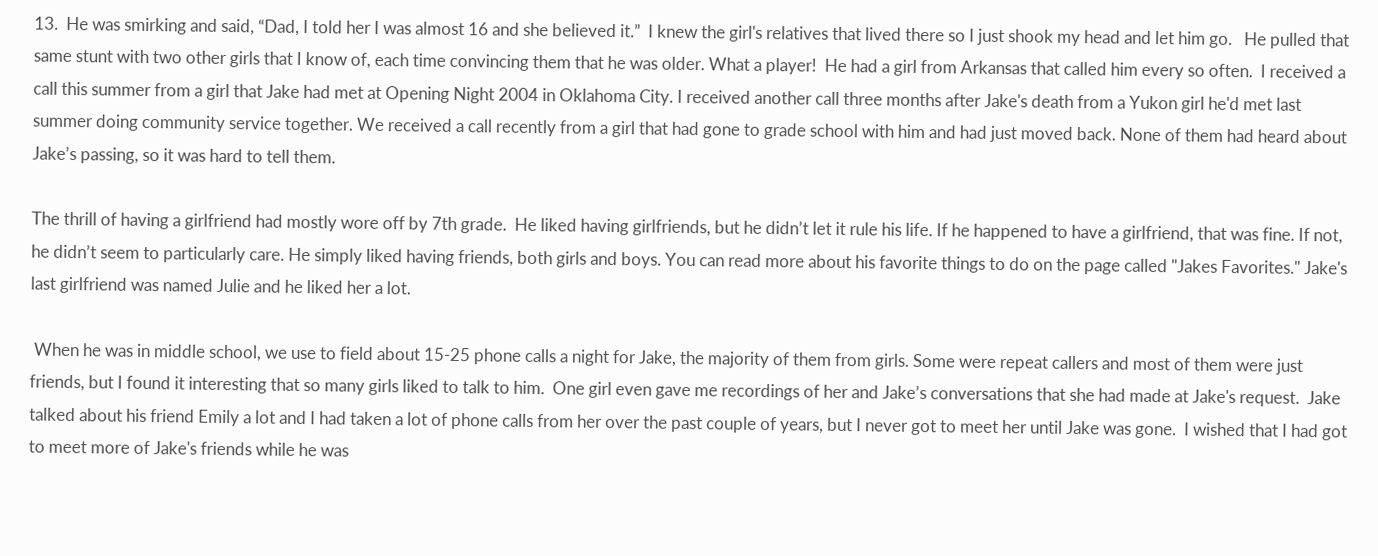13.  He was smirking and said, “Dad, I told her I was almost 16 and she believed it.”  I knew the girl's relatives that lived there so I just shook my head and let him go.   He pulled that same stunt with two other girls that I know of, each time convincing them that he was older. What a player!  He had a girl from Arkansas that called him every so often.  I received a call this summer from a girl that Jake had met at Opening Night 2004 in Oklahoma City. I received another call three months after Jake's death from a Yukon girl he'd met last summer doing community service together. We received a call recently from a girl that had gone to grade school with him and had just moved back. None of them had heard about Jake’s passing, so it was hard to tell them.

The thrill of having a girlfriend had mostly wore off by 7th grade.  He liked having girlfriends, but he didn’t let it rule his life. If he happened to have a girlfriend, that was fine. If not, he didn’t seem to particularly care. He simply liked having friends, both girls and boys. You can read more about his favorite things to do on the page called "Jakes Favorites." Jake's last girlfriend was named Julie and he liked her a lot.

 When he was in middle school, we use to field about 15-25 phone calls a night for Jake, the majority of them from girls. Some were repeat callers and most of them were just friends, but I found it interesting that so many girls liked to talk to him.  One girl even gave me recordings of her and Jake’s conversations that she had made at Jake's request.  Jake talked about his friend Emily a lot and I had taken a lot of phone calls from her over the past couple of years, but I never got to meet her until Jake was gone.  I wished that I had got to meet more of Jake's friends while he was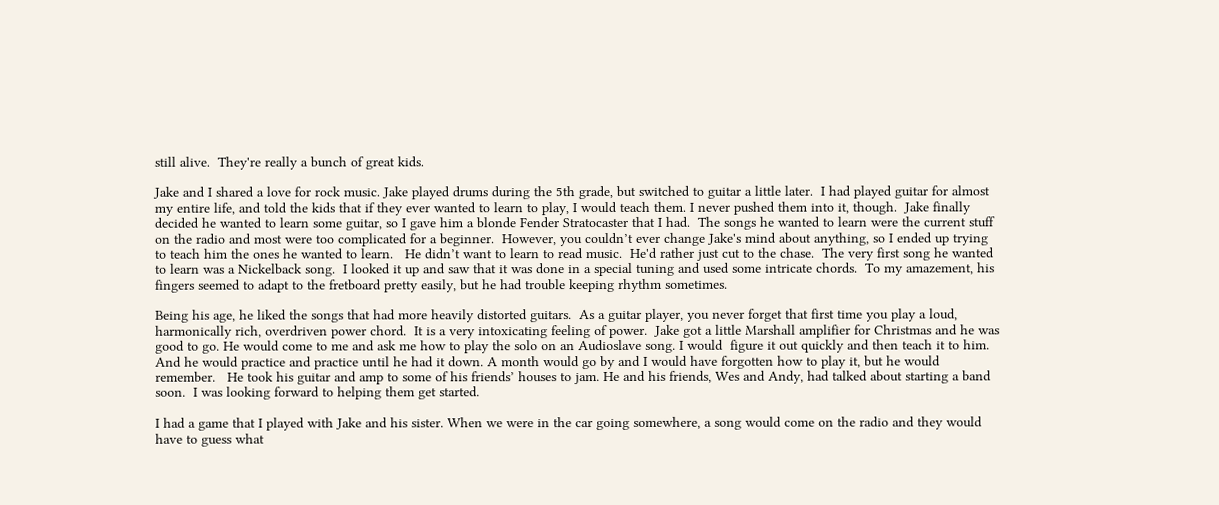still alive.  They're really a bunch of great kids.

Jake and I shared a love for rock music. Jake played drums during the 5th grade, but switched to guitar a little later.  I had played guitar for almost my entire life, and told the kids that if they ever wanted to learn to play, I would teach them. I never pushed them into it, though.  Jake finally decided he wanted to learn some guitar, so I gave him a blonde Fender Stratocaster that I had.  The songs he wanted to learn were the current stuff on the radio and most were too complicated for a beginner.  However, you couldn’t ever change Jake's mind about anything, so I ended up trying to teach him the ones he wanted to learn.   He didn’t want to learn to read music.  He'd rather just cut to the chase.  The very first song he wanted to learn was a Nickelback song.  I looked it up and saw that it was done in a special tuning and used some intricate chords.  To my amazement, his fingers seemed to adapt to the fretboard pretty easily, but he had trouble keeping rhythm sometimes.

Being his age, he liked the songs that had more heavily distorted guitars.  As a guitar player, you never forget that first time you play a loud, harmonically rich, overdriven power chord.  It is a very intoxicating feeling of power.  Jake got a little Marshall amplifier for Christmas and he was good to go. He would come to me and ask me how to play the solo on an Audioslave song. I would  figure it out quickly and then teach it to him. And he would practice and practice until he had it down. A month would go by and I would have forgotten how to play it, but he would remember.   He took his guitar and amp to some of his friends’ houses to jam. He and his friends, Wes and Andy, had talked about starting a band soon.  I was looking forward to helping them get started.

I had a game that I played with Jake and his sister. When we were in the car going somewhere, a song would come on the radio and they would have to guess what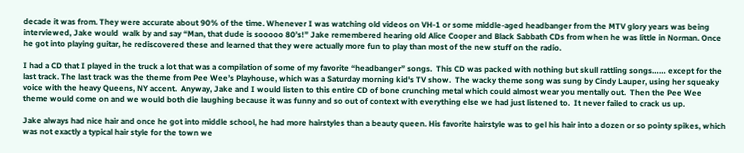decade it was from. They were accurate about 90% of the time. Whenever I was watching old videos on VH-1 or some middle-aged headbanger from the MTV glory years was being interviewed, Jake would  walk by and say “Man, that dude is sooooo 80’s!” Jake remembered hearing old Alice Cooper and Black Sabbath CDs from when he was little in Norman. Once he got into playing guitar, he rediscovered these and learned that they were actually more fun to play than most of the new stuff on the radio.

I had a CD that I played in the truck a lot that was a compilation of some of my favorite “headbanger” songs.  This CD was packed with nothing but skull rattling songs…… except for the last track. The last track was the theme from Pee Wee’s Playhouse, which was a Saturday morning kid's TV show.  The wacky theme song was sung by Cindy Lauper, using her squeaky voice with the heavy Queens, NY accent.  Anyway, Jake and I would listen to this entire CD of bone crunching metal which could almost wear you mentally out.  Then the Pee Wee theme would come on and we would both die laughing because it was funny and so out of context with everything else we had just listened to.  It never failed to crack us up.

Jake always had nice hair and once he got into middle school, he had more hairstyles than a beauty queen. His favorite hairstyle was to gel his hair into a dozen or so pointy spikes, which was not exactly a typical hair style for the town we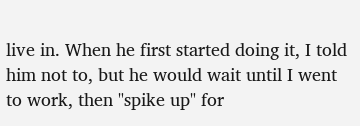live in. When he first started doing it, I told him not to, but he would wait until I went to work, then "spike up" for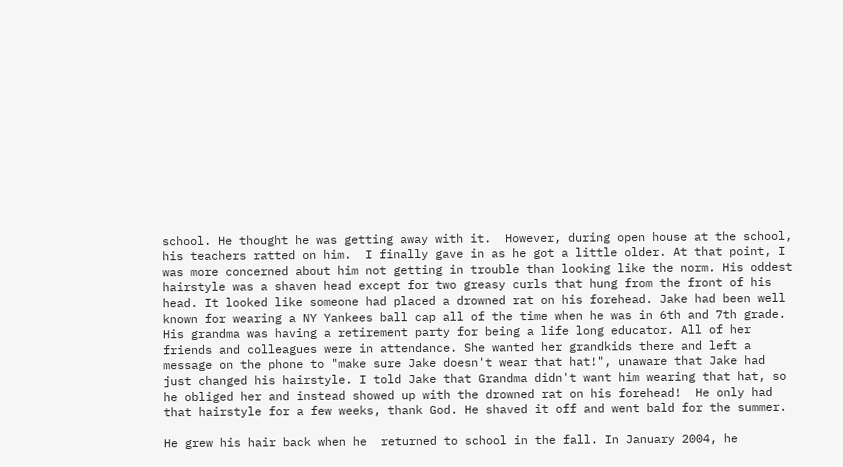school. He thought he was getting away with it.  However, during open house at the school, his teachers ratted on him.  I finally gave in as he got a little older. At that point, I was more concerned about him not getting in trouble than looking like the norm. His oddest hairstyle was a shaven head except for two greasy curls that hung from the front of his head. It looked like someone had placed a drowned rat on his forehead. Jake had been well known for wearing a NY Yankees ball cap all of the time when he was in 6th and 7th grade. His grandma was having a retirement party for being a life long educator. All of her friends and colleagues were in attendance. She wanted her grandkids there and left a message on the phone to "make sure Jake doesn't wear that hat!", unaware that Jake had just changed his hairstyle. I told Jake that Grandma didn't want him wearing that hat, so he obliged her and instead showed up with the drowned rat on his forehead!  He only had that hairstyle for a few weeks, thank God. He shaved it off and went bald for the summer.

He grew his hair back when he  returned to school in the fall. In January 2004, he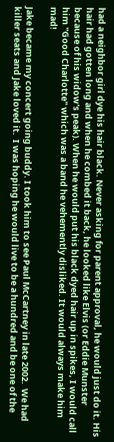had a neighbor girl dye his hair black. Never asking for parent approval, he would just do it. His hair had gotten long and when he combed it back, he looked like Elvis (or Eddie Munster because of his widow's peak). When he would put his black dyed hair up in spikes, I would call him "Good Charlotte" which was a band he vehemently disliked. It would always make him mad!

Jake became my concert going buddy. I took him to see Paul McCartney in late 2002.  We had killer seats and Jake loved it.  I was hoping he would live to be a hundred and be one of the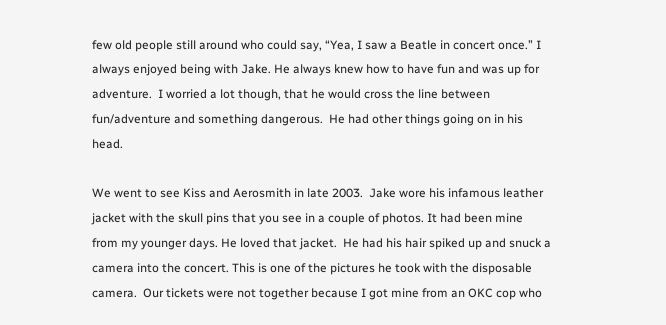few old people still around who could say, “Yea, I saw a Beatle in concert once.” I always enjoyed being with Jake. He always knew how to have fun and was up for adventure.  I worried a lot though, that he would cross the line between fun/adventure and something dangerous.  He had other things going on in his head.

We went to see Kiss and Aerosmith in late 2003.  Jake wore his infamous leather jacket with the skull pins that you see in a couple of photos. It had been mine from my younger days. He loved that jacket.  He had his hair spiked up and snuck a camera into the concert. This is one of the pictures he took with the disposable camera.  Our tickets were not together because I got mine from an OKC cop who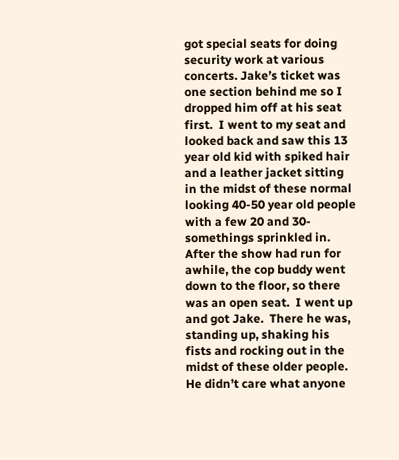got special seats for doing security work at various concerts. Jake’s ticket was one section behind me so I dropped him off at his seat first.  I went to my seat and looked back and saw this 13 year old kid with spiked hair and a leather jacket sitting in the midst of these normal looking 40-50 year old people with a few 20 and 30-somethings sprinkled in.  After the show had run for awhile, the cop buddy went down to the floor, so there was an open seat.  I went up and got Jake.  There he was, standing up, shaking his fists and rocking out in the midst of these older people.  He didn’t care what anyone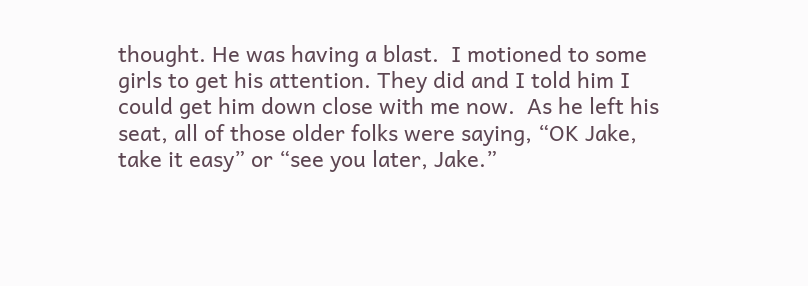thought. He was having a blast.  I motioned to some girls to get his attention. They did and I told him I could get him down close with me now.  As he left his seat, all of those older folks were saying, “OK Jake, take it easy” or “see you later, Jake.”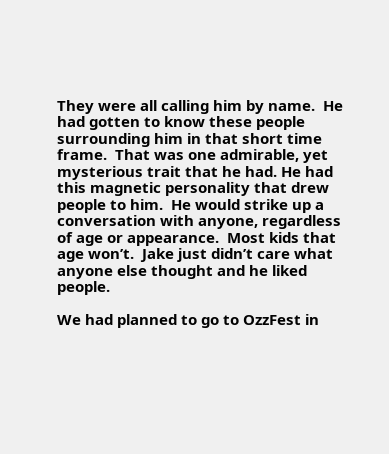They were all calling him by name.  He had gotten to know these people surrounding him in that short time frame.  That was one admirable, yet mysterious trait that he had. He had this magnetic personality that drew people to him.  He would strike up a conversation with anyone, regardless of age or appearance.  Most kids that age won’t.  Jake just didn’t care what anyone else thought and he liked people.

We had planned to go to OzzFest in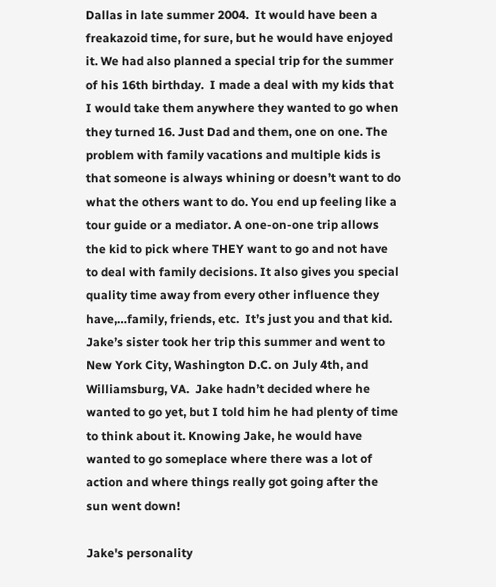Dallas in late summer 2004.  It would have been a freakazoid time, for sure, but he would have enjoyed it. We had also planned a special trip for the summer of his 16th birthday.  I made a deal with my kids that I would take them anywhere they wanted to go when they turned 16. Just Dad and them, one on one. The problem with family vacations and multiple kids is that someone is always whining or doesn’t want to do what the others want to do. You end up feeling like a tour guide or a mediator. A one-on-one trip allows the kid to pick where THEY want to go and not have to deal with family decisions. It also gives you special quality time away from every other influence they have,…family, friends, etc.  It’s just you and that kid. Jake’s sister took her trip this summer and went to New York City, Washington D.C. on July 4th, and Williamsburg, VA.  Jake hadn’t decided where he wanted to go yet, but I told him he had plenty of time to think about it. Knowing Jake, he would have wanted to go someplace where there was a lot of action and where things really got going after the sun went down!

Jake's personality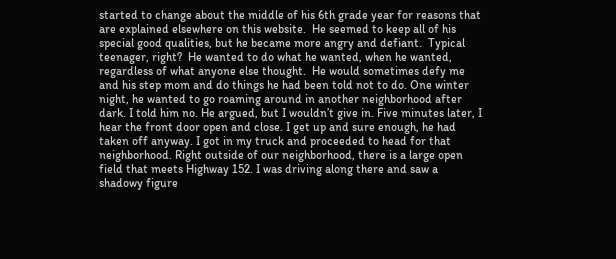started to change about the middle of his 6th grade year for reasons that are explained elsewhere on this website.  He seemed to keep all of his special good qualities, but he became more angry and defiant.  Typical teenager, right?  He wanted to do what he wanted, when he wanted, regardless of what anyone else thought.  He would sometimes defy me and his step mom and do things he had been told not to do. One winter night, he wanted to go roaming around in another neighborhood after dark. I told him no. He argued, but I wouldn’t give in. Five minutes later, I hear the front door open and close. I get up and sure enough, he had taken off anyway. I got in my truck and proceeded to head for that neighborhood. Right outside of our neighborhood, there is a large open field that meets Highway 152. I was driving along there and saw a shadowy figure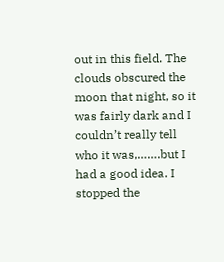out in this field. The clouds obscured the moon that night, so it was fairly dark and I couldn’t really tell who it was,…….but I had a good idea. I stopped the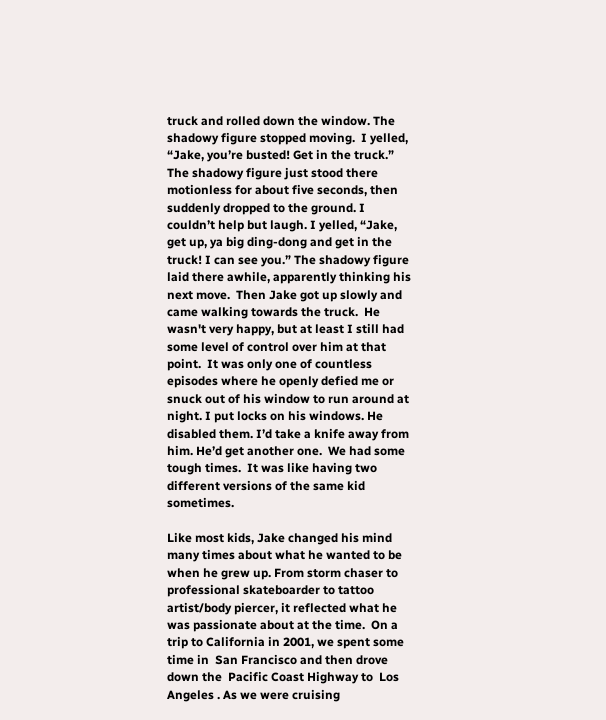truck and rolled down the window. The shadowy figure stopped moving.  I yelled, “Jake, you’re busted! Get in the truck.” The shadowy figure just stood there motionless for about five seconds, then suddenly dropped to the ground. I couldn’t help but laugh. I yelled, “Jake, get up, ya big ding-dong and get in the truck! I can see you.” The shadowy figure laid there awhile, apparently thinking his next move.  Then Jake got up slowly and  came walking towards the truck.  He wasn't very happy, but at least I still had some level of control over him at that point.  It was only one of countless episodes where he openly defied me or snuck out of his window to run around at night. I put locks on his windows. He disabled them. I’d take a knife away from him. He’d get another one.  We had some tough times.  It was like having two different versions of the same kid sometimes.

Like most kids, Jake changed his mind many times about what he wanted to be when he grew up. From storm chaser to professional skateboarder to tattoo artist/body piercer, it reflected what he was passionate about at the time.  On a trip to California in 2001, we spent some time in  San Francisco and then drove down the  Pacific Coast Highway to  Los Angeles . As we were cruising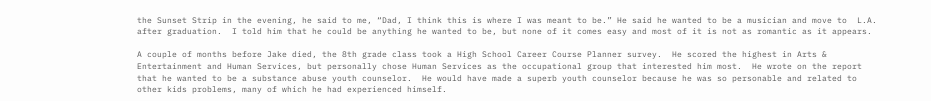the Sunset Strip in the evening, he said to me, “Dad, I think this is where I was meant to be.” He said he wanted to be a musician and move to  L.A. after graduation.  I told him that he could be anything he wanted to be, but none of it comes easy and most of it is not as romantic as it appears.

A couple of months before Jake died, the 8th grade class took a High School Career Course Planner survey.  He scored the highest in Arts & Entertainment and Human Services, but personally chose Human Services as the occupational group that interested him most.  He wrote on the report that he wanted to be a substance abuse youth counselor.  He would have made a superb youth counselor because he was so personable and related to other kids problems, many of which he had experienced himself.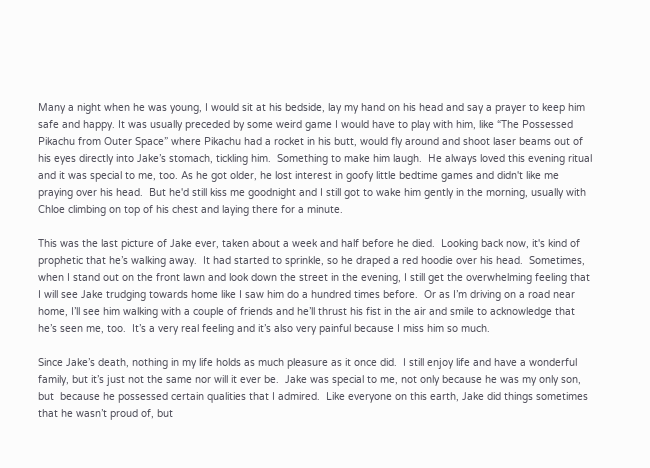Many a night when he was young, I would sit at his bedside, lay my hand on his head and say a prayer to keep him safe and happy. It was usually preceded by some weird game I would have to play with him, like “The Possessed Pikachu from Outer Space” where Pikachu had a rocket in his butt, would fly around and shoot laser beams out of his eyes directly into Jake’s stomach, tickling him.  Something to make him laugh.  He always loved this evening ritual and it was special to me, too. As he got older, he lost interest in goofy little bedtime games and didn't like me praying over his head.  But he'd still kiss me goodnight and I still got to wake him gently in the morning, usually with Chloe climbing on top of his chest and laying there for a minute.

This was the last picture of Jake ever, taken about a week and half before he died.  Looking back now, it's kind of prophetic that he’s walking away.  It had started to sprinkle, so he draped a red hoodie over his head.  Sometimes, when I stand out on the front lawn and look down the street in the evening, I still get the overwhelming feeling that I will see Jake trudging towards home like I saw him do a hundred times before.  Or as I’m driving on a road near home, I’ll see him walking with a couple of friends and he’ll thrust his fist in the air and smile to acknowledge that he’s seen me, too.  It’s a very real feeling and it’s also very painful because I miss him so much.

Since Jake’s death, nothing in my life holds as much pleasure as it once did.  I still enjoy life and have a wonderful family, but it’s just not the same nor will it ever be.  Jake was special to me, not only because he was my only son, but  because he possessed certain qualities that I admired.  Like everyone on this earth, Jake did things sometimes that he wasn’t proud of, but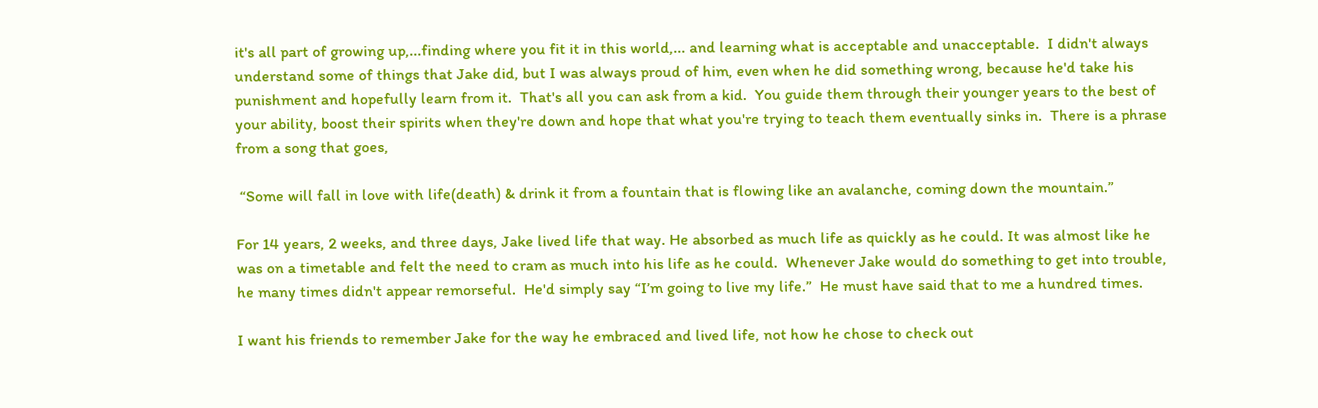it's all part of growing up,...finding where you fit it in this world,... and learning what is acceptable and unacceptable.  I didn't always understand some of things that Jake did, but I was always proud of him, even when he did something wrong, because he'd take his punishment and hopefully learn from it.  That's all you can ask from a kid.  You guide them through their younger years to the best of your ability, boost their spirits when they're down and hope that what you're trying to teach them eventually sinks in.  There is a phrase from a song that goes,

 “Some will fall in love with life(death) & drink it from a fountain that is flowing like an avalanche, coming down the mountain.”

For 14 years, 2 weeks, and three days, Jake lived life that way. He absorbed as much life as quickly as he could. It was almost like he was on a timetable and felt the need to cram as much into his life as he could.  Whenever Jake would do something to get into trouble, he many times didn't appear remorseful.  He'd simply say “I’m going to live my life.”  He must have said that to me a hundred times.

I want his friends to remember Jake for the way he embraced and lived life, not how he chose to check out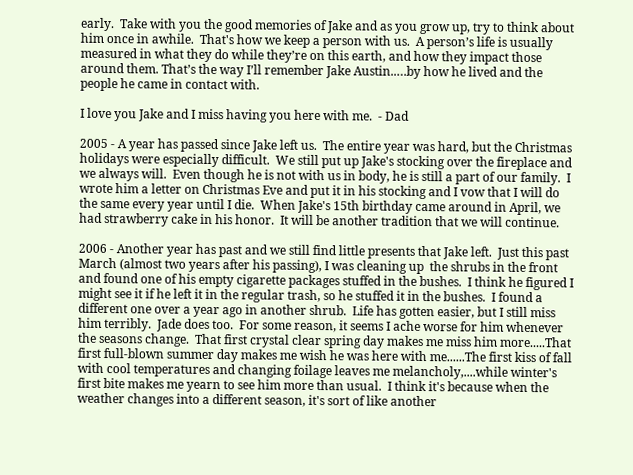early.  Take with you the good memories of Jake and as you grow up, try to think about him once in awhile.  That's how we keep a person with us.  A person’s life is usually measured in what they do while they’re on this earth, and how they impact those around them. That’s the way I’ll remember Jake Austin..…by how he lived and the people he came in contact with.

I love you Jake and I miss having you here with me.  - Dad

2005 - A year has passed since Jake left us.  The entire year was hard, but the Christmas holidays were especially difficult.  We still put up Jake's stocking over the fireplace and we always will.  Even though he is not with us in body, he is still a part of our family.  I wrote him a letter on Christmas Eve and put it in his stocking and I vow that I will do the same every year until I die.  When Jake's 15th birthday came around in April, we had strawberry cake in his honor.  It will be another tradition that we will continue.

2006 - Another year has past and we still find little presents that Jake left.  Just this past March (almost two years after his passing), I was cleaning up  the shrubs in the front and found one of his empty cigarette packages stuffed in the bushes.  I think he figured I might see it if he left it in the regular trash, so he stuffed it in the bushes.  I found a different one over a year ago in another shrub.  Life has gotten easier, but I still miss him terribly.  Jade does too.  For some reason, it seems I ache worse for him whenever the seasons change.  That first crystal clear spring day makes me miss him more.....That first full-blown summer day makes me wish he was here with me......The first kiss of fall with cool temperatures and changing foilage leaves me melancholy,....while winter's first bite makes me yearn to see him more than usual.  I think it's because when the weather changes into a different season, it's sort of like another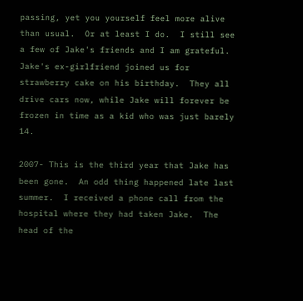passing, yet you yourself feel more alive than usual.  Or at least I do.  I still see a few of Jake's friends and I am grateful.  Jake's ex-girlfriend joined us for strawberry cake on his birthday.  They all drive cars now, while Jake will forever be frozen in time as a kid who was just barely 14.

2007- This is the third year that Jake has been gone.  An odd thing happened late last summer.  I received a phone call from the hospital where they had taken Jake.  The head of the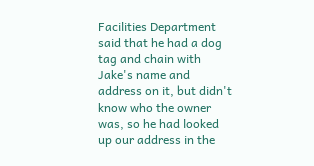Facilities Department said that he had a dog tag and chain with Jake's name and address on it, but didn't know who the owner was, so he had looked up our address in the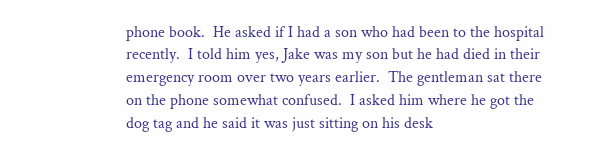phone book.  He asked if I had a son who had been to the hospital recently.  I told him yes, Jake was my son but he had died in their emergency room over two years earlier.  The gentleman sat there on the phone somewhat confused.  I asked him where he got the dog tag and he said it was just sitting on his desk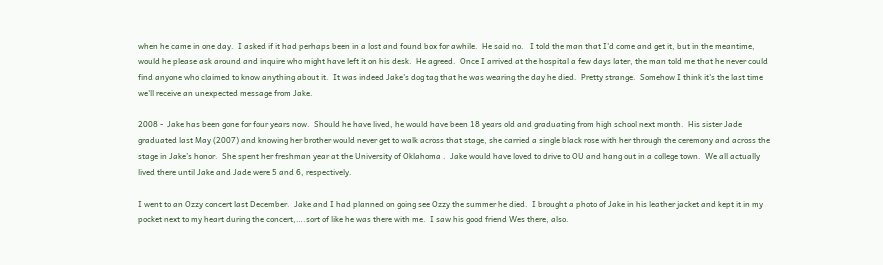when he came in one day.  I asked if it had perhaps been in a lost and found box for awhile.  He said no.   I told the man that I'd come and get it, but in the meantime, would he please ask around and inquire who might have left it on his desk.  He agreed.  Once I arrived at the hospital a few days later, the man told me that he never could find anyone who claimed to know anything about it.  It was indeed Jake's dog tag that he was wearing the day he died.  Pretty strange.  Somehow I think it's the last time we'll receive an unexpected message from Jake.

2008 -  Jake has been gone for four years now.  Should he have lived, he would have been 18 years old and graduating from high school next month.  His sister Jade graduated last May (2007) and knowing her brother would never get to walk across that stage, she carried a single black rose with her through the ceremony and across the stage in Jake’s honor.  She spent her freshman year at the University of Oklahoma .  Jake would have loved to drive to OU and hang out in a college town.  We all actually lived there until Jake and Jade were 5 and 6, respectively.

I went to an Ozzy concert last December.  Jake and I had planned on going see Ozzy the summer he died.  I brought a photo of Jake in his leather jacket and kept it in my pocket next to my heart during the concert,….sort of like he was there with me.  I saw his good friend Wes there, also.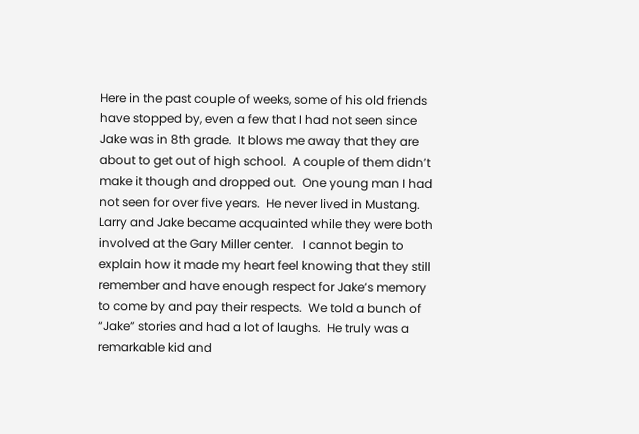Here in the past couple of weeks, some of his old friends have stopped by, even a few that I had not seen since Jake was in 8th grade.  It blows me away that they are about to get out of high school.  A couple of them didn’t make it though and dropped out.  One young man I had not seen for over five years.  He never lived in Mustang.  Larry and Jake became acquainted while they were both involved at the Gary Miller center.   I cannot begin to explain how it made my heart feel knowing that they still remember and have enough respect for Jake’s memory to come by and pay their respects.  We told a bunch of “Jake” stories and had a lot of laughs.  He truly was a remarkable kid and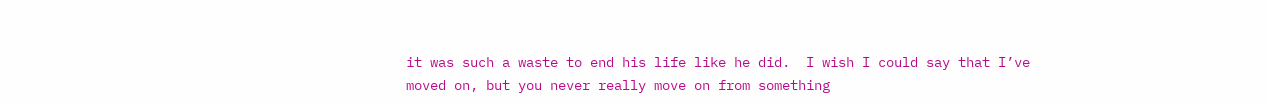it was such a waste to end his life like he did.  I wish I could say that I’ve moved on, but you never really move on from something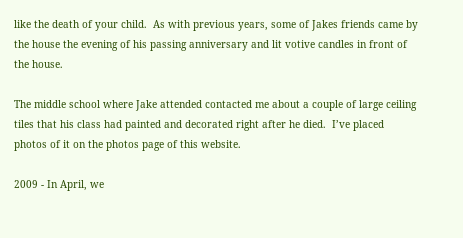like the death of your child.  As with previous years, some of Jakes friends came by the house the evening of his passing anniversary and lit votive candles in front of the house.

The middle school where Jake attended contacted me about a couple of large ceiling tiles that his class had painted and decorated right after he died.  I’ve placed photos of it on the photos page of this website.

2009 - In April, we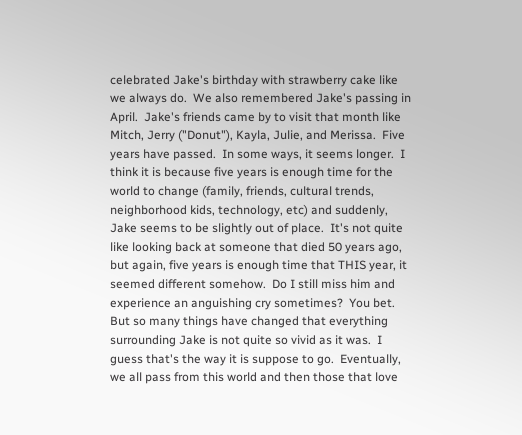celebrated Jake's birthday with strawberry cake like we always do.  We also remembered Jake's passing in April.  Jake's friends came by to visit that month like Mitch, Jerry ("Donut"), Kayla, Julie, and Merissa.  Five years have passed.  In some ways, it seems longer.  I think it is because five years is enough time for the world to change (family, friends, cultural trends, neighborhood kids, technology, etc) and suddenly, Jake seems to be slightly out of place.  It's not quite like looking back at someone that died 50 years ago, but again, five years is enough time that THIS year, it seemed different somehow.  Do I still miss him and experience an anguishing cry sometimes?  You bet.  But so many things have changed that everything surrounding Jake is not quite so vivid as it was.  I guess that's the way it is suppose to go.  Eventually, we all pass from this world and then those that love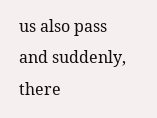us also pass and suddenly, there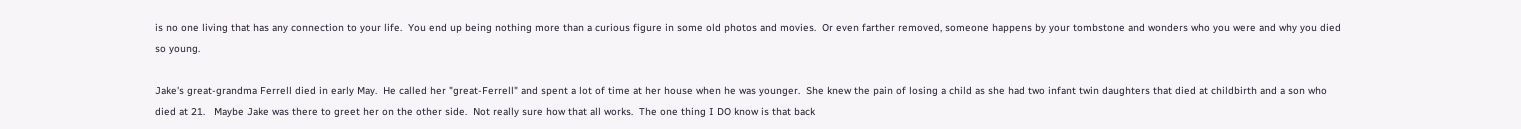is no one living that has any connection to your life.  You end up being nothing more than a curious figure in some old photos and movies.  Or even farther removed, someone happens by your tombstone and wonders who you were and why you died so young.

Jake's great-grandma Ferrell died in early May.  He called her "great-Ferrell" and spent a lot of time at her house when he was younger.  She knew the pain of losing a child as she had two infant twin daughters that died at childbirth and a son who died at 21.   Maybe Jake was there to greet her on the other side.  Not really sure how that all works.  The one thing I DO know is that back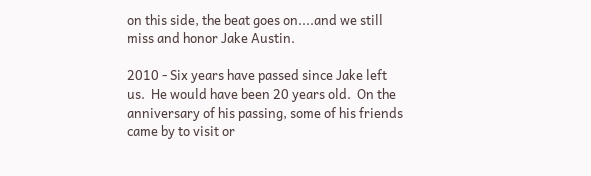on this side, the beat goes on....and we still miss and honor Jake Austin.

2010 - Six years have passed since Jake left us.  He would have been 20 years old.  On the anniversary of his passing, some of his friends came by to visit or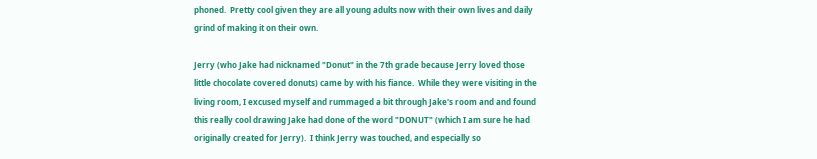phoned.  Pretty cool given they are all young adults now with their own lives and daily grind of making it on their own.

Jerry (who Jake had nicknamed "Donut" in the 7th grade because Jerry loved those little chocolate covered donuts) came by with his fiance.  While they were visiting in the living room, I excused myself and rummaged a bit through Jake's room and and found this really cool drawing Jake had done of the word "DONUT" (which I am sure he had originally created for Jerry).  I think Jerry was touched, and especially so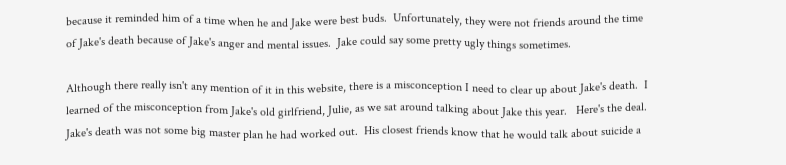because it reminded him of a time when he and Jake were best buds.  Unfortunately, they were not friends around the time of Jake's death because of Jake's anger and mental issues.  Jake could say some pretty ugly things sometimes.

Although there really isn't any mention of it in this website, there is a misconception I need to clear up about Jake's death.  I learned of the misconception from Jake's old girlfriend, Julie, as we sat around talking about Jake this year.   Here's the deal.  Jake's death was not some big master plan he had worked out.  His closest friends know that he would talk about suicide a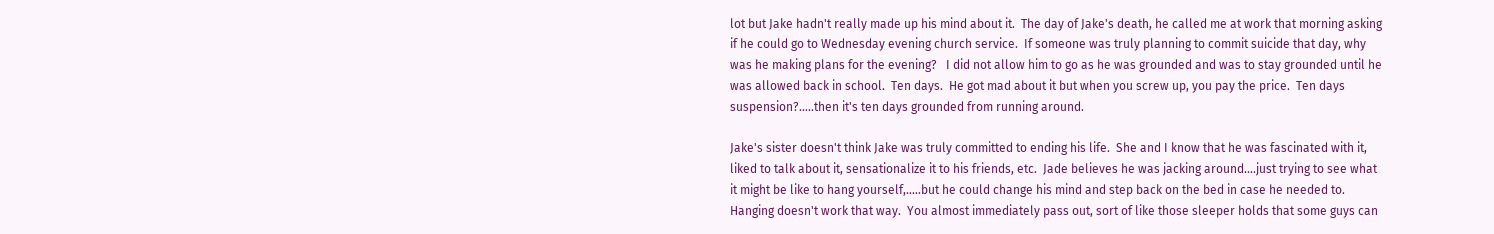lot but Jake hadn't really made up his mind about it.  The day of Jake's death, he called me at work that morning asking if he could go to Wednesday evening church service.  If someone was truly planning to commit suicide that day, why was he making plans for the evening?   I did not allow him to go as he was grounded and was to stay grounded until he was allowed back in school.  Ten days.  He got mad about it but when you screw up, you pay the price.  Ten days suspension?.....then it's ten days grounded from running around.

Jake's sister doesn't think Jake was truly committed to ending his life.  She and I know that he was fascinated with it, liked to talk about it, sensationalize it to his friends, etc.  Jade believes he was jacking around....just trying to see what it might be like to hang yourself,.....but he could change his mind and step back on the bed in case he needed to.  Hanging doesn't work that way.  You almost immediately pass out, sort of like those sleeper holds that some guys can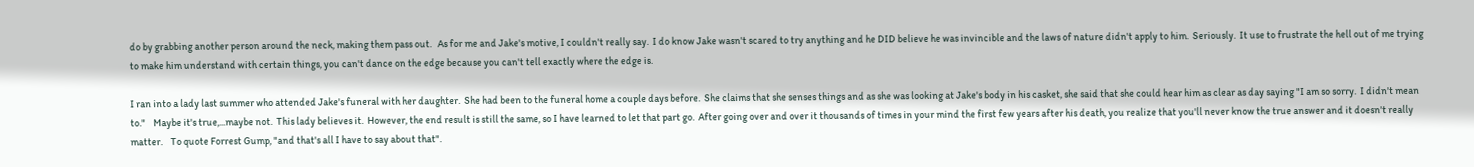do by grabbing another person around the neck, making them pass out.   As for me and Jake's motive, I couldn't really say.  I do know Jake wasn't scared to try anything and he DID believe he was invincible and the laws of nature didn't apply to him.  Seriously.  It use to frustrate the hell out of me trying to make him understand with certain things, you can't dance on the edge because you can't tell exactly where the edge is.

I ran into a lady last summer who attended Jake's funeral with her daughter.  She had been to the funeral home a couple days before.  She claims that she senses things and as she was looking at Jake's body in his casket, she said that she could hear him as clear as day saying "I am so sorry.  I didn't mean to."    Maybe it's true,...maybe not.  This lady believes it.  However, the end result is still the same, so I have learned to let that part go.  After going over and over it thousands of times in your mind the first few years after his death, you realize that you'll never know the true answer and it doesn't really matter.    To quote Forrest Gump, "and that's all I have to say about that".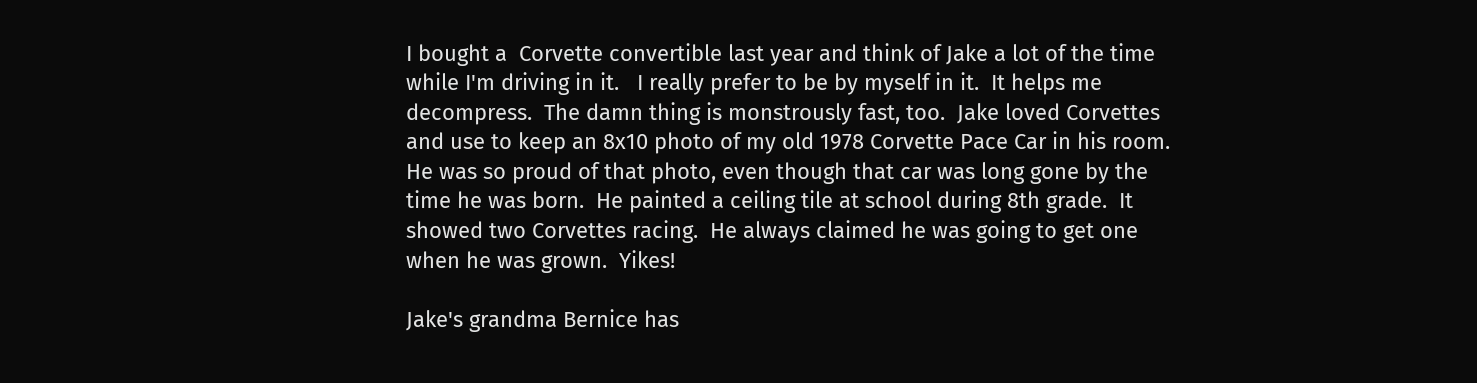I bought a  Corvette convertible last year and think of Jake a lot of the time while I'm driving in it.   I really prefer to be by myself in it.  It helps me decompress.  The damn thing is monstrously fast, too.  Jake loved Corvettes and use to keep an 8x10 photo of my old 1978 Corvette Pace Car in his room.  He was so proud of that photo, even though that car was long gone by the time he was born.  He painted a ceiling tile at school during 8th grade.  It showed two Corvettes racing.  He always claimed he was going to get one when he was grown.  Yikes!

Jake's grandma Bernice has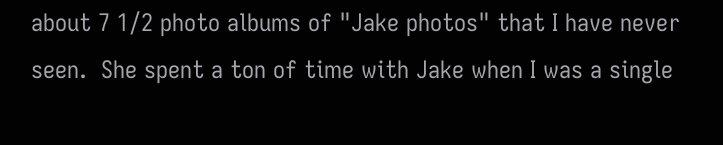about 7 1/2 photo albums of "Jake photos" that I have never seen.  She spent a ton of time with Jake when I was a single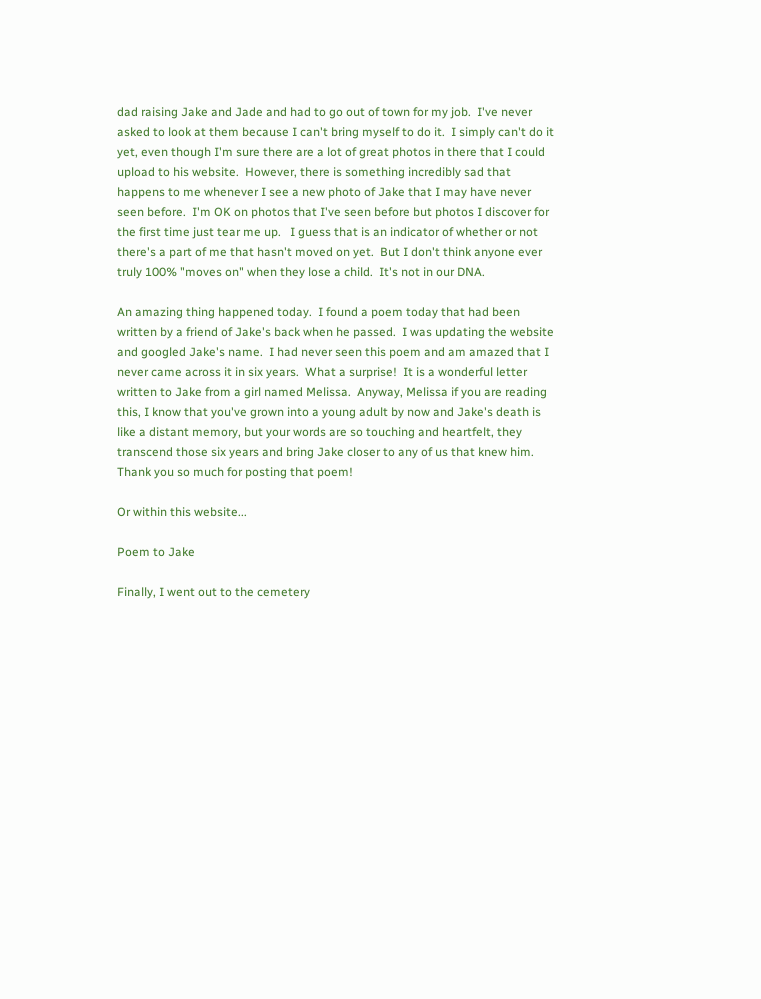dad raising Jake and Jade and had to go out of town for my job.  I've never asked to look at them because I can't bring myself to do it.  I simply can't do it yet, even though I'm sure there are a lot of great photos in there that I could upload to his website.  However, there is something incredibly sad that happens to me whenever I see a new photo of Jake that I may have never seen before.  I'm OK on photos that I've seen before but photos I discover for the first time just tear me up.   I guess that is an indicator of whether or not there's a part of me that hasn't moved on yet.  But I don't think anyone ever truly 100% "moves on" when they lose a child.  It's not in our DNA.

An amazing thing happened today.  I found a poem today that had been written by a friend of Jake's back when he passed.  I was updating the website and googled Jake's name.  I had never seen this poem and am amazed that I never came across it in six years.  What a surprise!  It is a wonderful letter written to Jake from a girl named Melissa.  Anyway, Melissa if you are reading this, I know that you've grown into a young adult by now and Jake's death is like a distant memory, but your words are so touching and heartfelt, they transcend those six years and bring Jake closer to any of us that knew him.  Thank you so much for posting that poem!

Or within this website...

Poem to Jake

Finally, I went out to the cemetery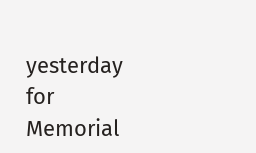yesterday for Memorial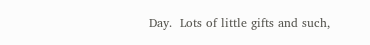Day.  Lots of little gifts and such,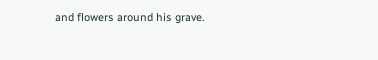and flowers around his grave.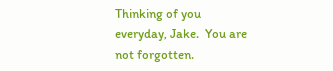Thinking of you everyday, Jake.  You are not forgotten.